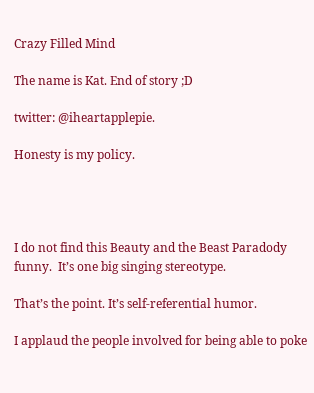Crazy Filled Mind

The name is Kat. End of story ;D

twitter: @iheartapplepie.

Honesty is my policy.




I do not find this Beauty and the Beast Paradody funny.  It’s one big singing stereotype.

That’s the point. It’s self-referential humor.

I applaud the people involved for being able to poke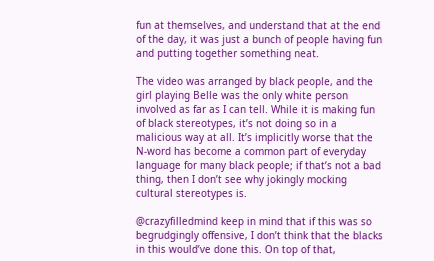fun at themselves, and understand that at the end of the day, it was just a bunch of people having fun and putting together something neat.

The video was arranged by black people, and the girl playing Belle was the only white person involved as far as I can tell. While it is making fun of black stereotypes, it’s not doing so in a malicious way at all. It’s implicitly worse that the N-word has become a common part of everyday language for many black people; if that’s not a bad thing, then I don’t see why jokingly mocking cultural stereotypes is.

@crazyfilledmind keep in mind that if this was so begrudgingly offensive, I don’t think that the blacks in this would’ve done this. On top of that,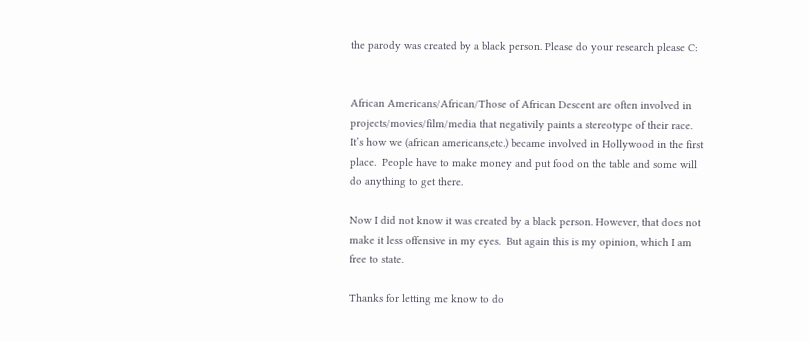the parody was created by a black person. Please do your research please C:


African Americans/African/Those of African Descent are often involved in projects/movies/film/media that negativily paints a stereotype of their race.  It’s how we (african americans,etc.) became involved in Hollywood in the first place.  People have to make money and put food on the table and some will do anything to get there.

Now I did not know it was created by a black person. However, that does not make it less offensive in my eyes.  But again this is my opinion, which I am free to state.

Thanks for letting me know to do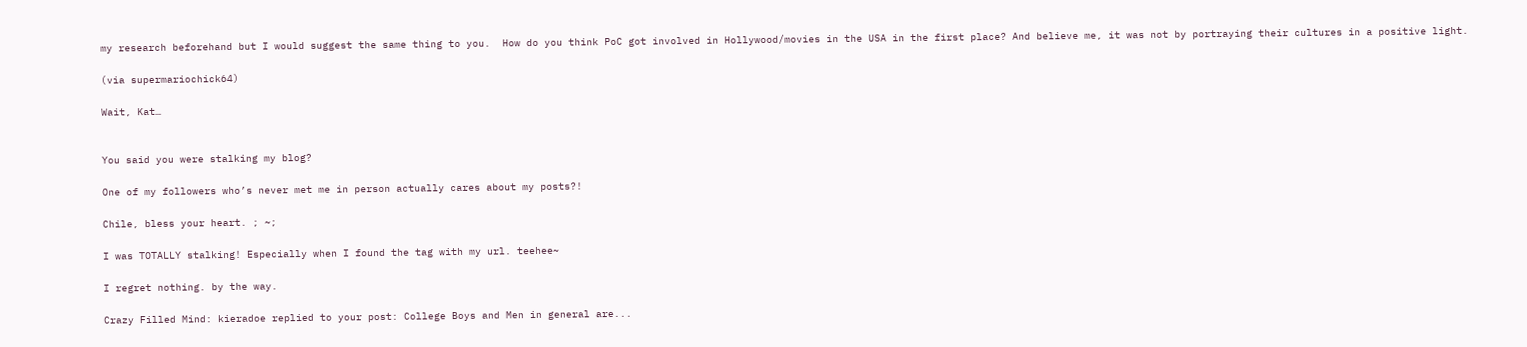my research beforehand but I would suggest the same thing to you.  How do you think PoC got involved in Hollywood/movies in the USA in the first place? And believe me, it was not by portraying their cultures in a positive light.

(via supermariochick64)

Wait, Kat…


You said you were stalking my blog?

One of my followers who’s never met me in person actually cares about my posts?!

Chile, bless your heart. ; ~;

I was TOTALLY stalking! Especially when I found the tag with my url. teehee~

I regret nothing. by the way.

Crazy Filled Mind: kieradoe replied to your post: College Boys and Men in general are...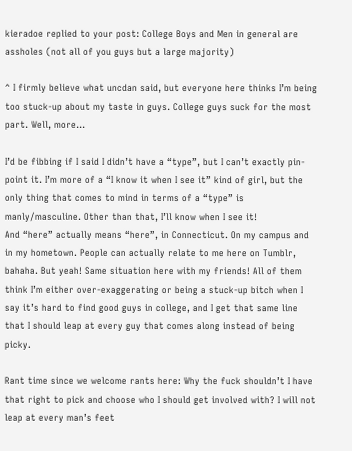kieradoe replied to your post: College Boys and Men in general are assholes (not all of you guys but a large majority)

^ I firmly believe what uncdan said, but everyone here thinks I’m being too stuck-up about my taste in guys. College guys suck for the most part. Well, more…

I’d be fibbing if I said I didn’t have a “type”, but I can’t exactly pin-point it. I’m more of a “I know it when I see it” kind of girl, but the only thing that comes to mind in terms of a “type” is manly/masculine. Other than that, I’ll know when I see it!
And “here” actually means “here”, in Connecticut. On my campus and in my hometown. People can actually relate to me here on Tumblr, bahaha. But yeah! Same situation here with my friends! All of them think I’m either over-exaggerating or being a stuck-up bitch when I say it’s hard to find good guys in college, and I get that same line that I should leap at every guy that comes along instead of being picky.

Rant time since we welcome rants here: Why the fuck shouldn’t I have that right to pick and choose who I should get involved with? I will not leap at every man’s feet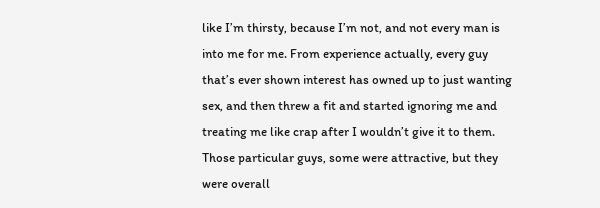like I’m thirsty, because I’m not, and not every man is into me for me. From experience actually, every guy that’s ever shown interest has owned up to just wanting sex, and then threw a fit and started ignoring me and treating me like crap after I wouldn’t give it to them. Those particular guys, some were attractive, but they were overall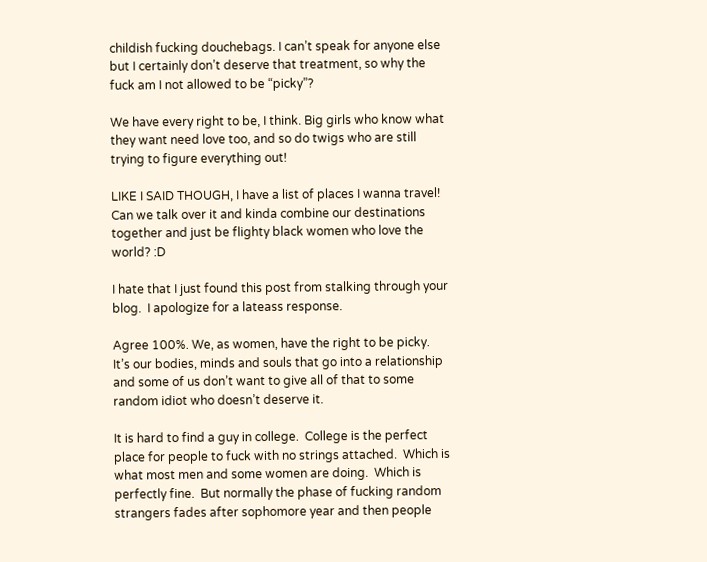childish fucking douchebags. I can’t speak for anyone else but I certainly don’t deserve that treatment, so why the fuck am I not allowed to be “picky”?

We have every right to be, I think. Big girls who know what they want need love too, and so do twigs who are still trying to figure everything out!

LIKE I SAID THOUGH, I have a list of places I wanna travel! Can we talk over it and kinda combine our destinations together and just be flighty black women who love the world? :D

I hate that I just found this post from stalking through your blog.  I apologize for a lateass response.

Agree 100%. We, as women, have the right to be picky.  It’s our bodies, minds and souls that go into a relationship and some of us don’t want to give all of that to some random idiot who doesn’t deserve it.

It is hard to find a guy in college.  College is the perfect place for people to fuck with no strings attached.  Which is what most men and some women are doing.  Which is perfectly fine.  But normally the phase of fucking random strangers fades after sophomore year and then people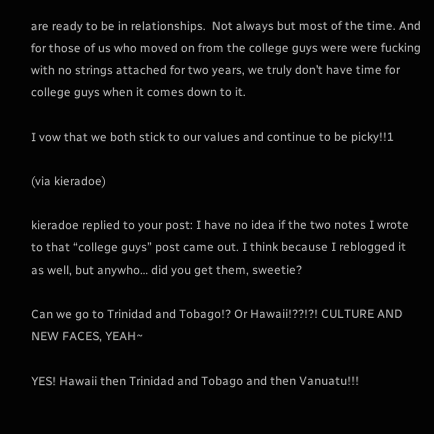are ready to be in relationships.  Not always but most of the time. And for those of us who moved on from the college guys were were fucking with no strings attached for two years, we truly don’t have time for college guys when it comes down to it.

I vow that we both stick to our values and continue to be picky!!1

(via kieradoe)

kieradoe replied to your post: I have no idea if the two notes I wrote to that “college guys” post came out. I think because I reblogged it as well, but anywho… did you get them, sweetie?

Can we go to Trinidad and Tobago!? Or Hawaii!??!?! CULTURE AND NEW FACES, YEAH~

YES! Hawaii then Trinidad and Tobago and then Vanuatu!!!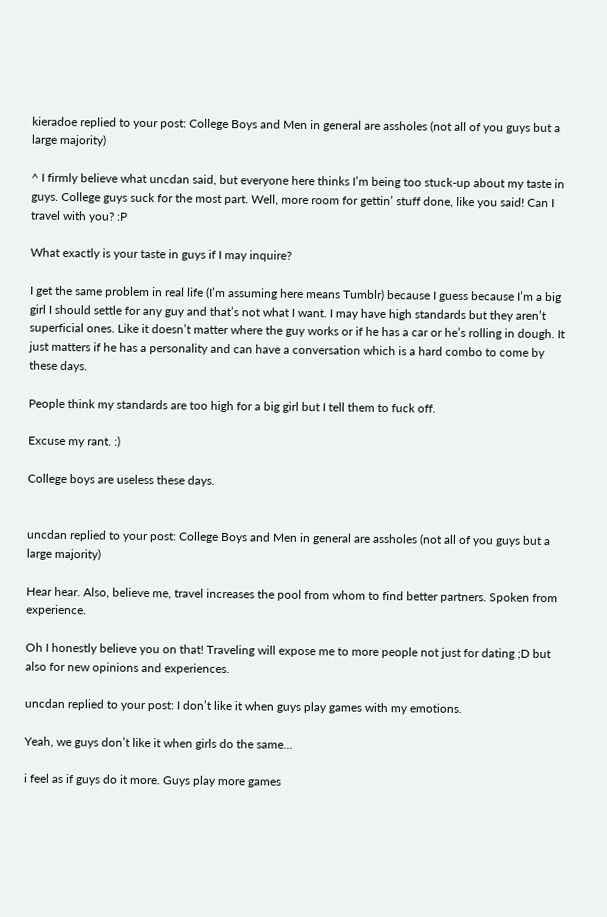kieradoe replied to your post: College Boys and Men in general are assholes (not all of you guys but a large majority)

^ I firmly believe what uncdan said, but everyone here thinks I’m being too stuck-up about my taste in guys. College guys suck for the most part. Well, more room for gettin’ stuff done, like you said! Can I travel with you? :P

What exactly is your taste in guys if I may inquire?

I get the same problem in real life (I’m assuming here means Tumblr) because I guess because I’m a big girl I should settle for any guy and that’s not what I want. I may have high standards but they aren’t superficial ones. Like it doesn’t matter where the guy works or if he has a car or he’s rolling in dough. It just matters if he has a personality and can have a conversation which is a hard combo to come by these days.

People think my standards are too high for a big girl but I tell them to fuck off.

Excuse my rant. :)

College boys are useless these days.


uncdan replied to your post: College Boys and Men in general are assholes (not all of you guys but a large majority)

Hear hear. Also, believe me, travel increases the pool from whom to find better partners. Spoken from experience.

Oh I honestly believe you on that! Traveling will expose me to more people not just for dating ;D but also for new opinions and experiences.

uncdan replied to your post: I don’t like it when guys play games with my emotions.

Yeah, we guys don’t like it when girls do the same…

i feel as if guys do it more. Guys play more games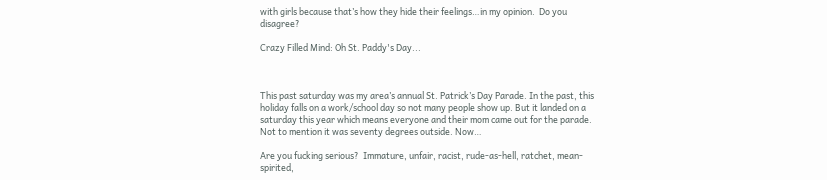with girls because that’s how they hide their feelings…in my opinion.  Do you disagree?

Crazy Filled Mind: Oh St. Paddy's Day...



This past saturday was my area’s annual St. Patrick’s Day Parade. In the past, this holiday falls on a work/school day so not many people show up. But it landed on a saturday this year which means everyone and their mom came out for the parade. Not to mention it was seventy degrees outside. Now…

Are you fucking serious?  Immature, unfair, racist, rude-as-hell, ratchet, mean-spirited,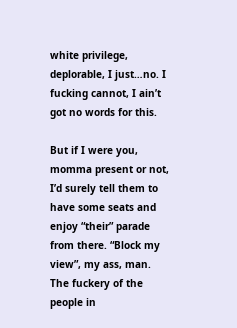white privilege, deplorable, I just…no. I fucking cannot, I ain’t got no words for this.

But if I were you, momma present or not, I’d surely tell them to have some seats and enjoy “their” parade from there. “Block my view”, my ass, man. The fuckery of the people in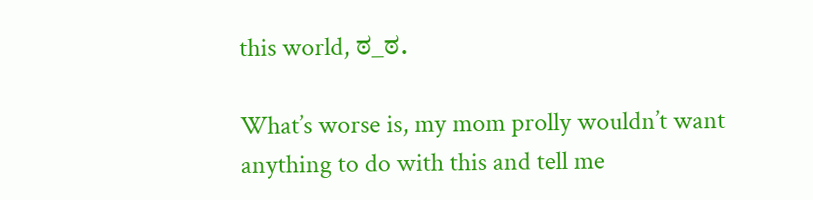this world, ಠ_ಠ.

What’s worse is, my mom prolly wouldn’t want anything to do with this and tell me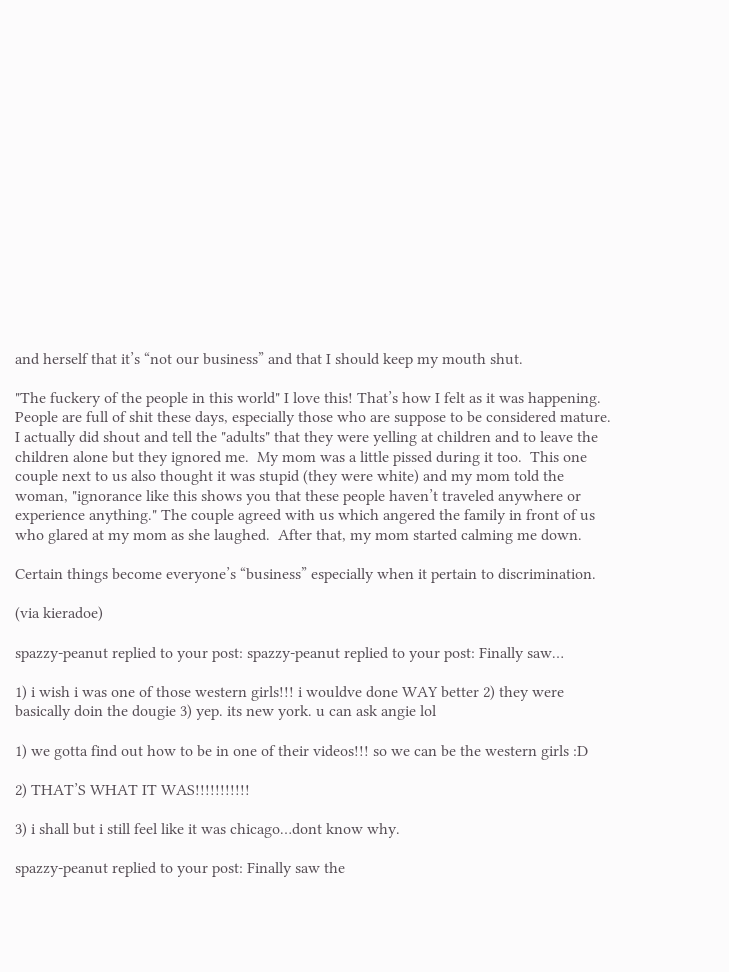and herself that it’s “not our business” and that I should keep my mouth shut.

"The fuckery of the people in this world" I love this! That’s how I felt as it was happening.  People are full of shit these days, especially those who are suppose to be considered mature.  I actually did shout and tell the "adults" that they were yelling at children and to leave the children alone but they ignored me.  My mom was a little pissed during it too.  This one couple next to us also thought it was stupid (they were white) and my mom told the woman, "ignorance like this shows you that these people haven’t traveled anywhere or experience anything." The couple agreed with us which angered the family in front of us who glared at my mom as she laughed.  After that, my mom started calming me down.

Certain things become everyone’s “business” especially when it pertain to discrimination.

(via kieradoe)

spazzy-peanut replied to your post: spazzy-peanut replied to your post: Finally saw…

1) i wish i was one of those western girls!!! i wouldve done WAY better 2) they were basically doin the dougie 3) yep. its new york. u can ask angie lol

1) we gotta find out how to be in one of their videos!!! so we can be the western girls :D

2) THAT’S WHAT IT WAS!!!!!!!!!!!

3) i shall but i still feel like it was chicago…dont know why.

spazzy-peanut replied to your post: Finally saw the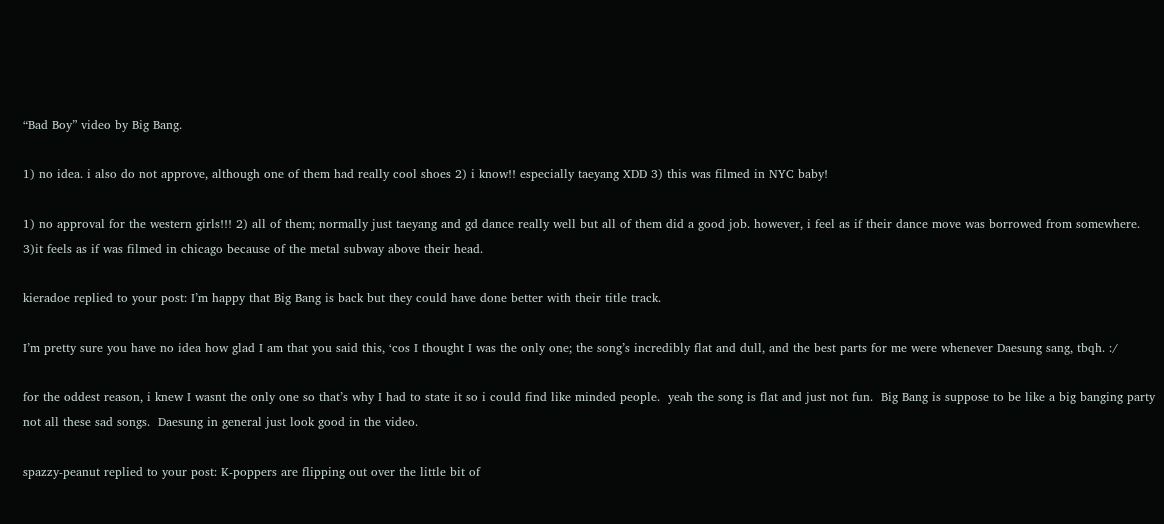“Bad Boy” video by Big Bang.

1) no idea. i also do not approve, although one of them had really cool shoes 2) i know!! especially taeyang XDD 3) this was filmed in NYC baby!

1) no approval for the western girls!!! 2) all of them; normally just taeyang and gd dance really well but all of them did a good job. however, i feel as if their dance move was borrowed from somewhere. 3)it feels as if was filmed in chicago because of the metal subway above their head.

kieradoe replied to your post: I’m happy that Big Bang is back but they could have done better with their title track.

I’m pretty sure you have no idea how glad I am that you said this, ‘cos I thought I was the only one; the song’s incredibly flat and dull, and the best parts for me were whenever Daesung sang, tbqh. :/

for the oddest reason, i knew I wasnt the only one so that’s why I had to state it so i could find like minded people.  yeah the song is flat and just not fun.  Big Bang is suppose to be like a big banging party not all these sad songs.  Daesung in general just look good in the video.

spazzy-peanut replied to your post: K-poppers are flipping out over the little bit of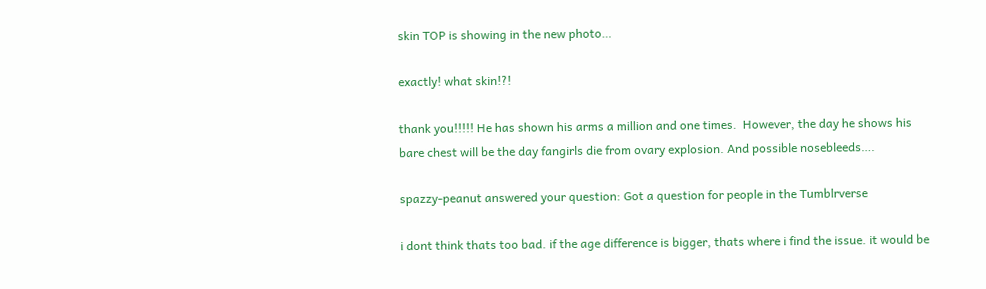skin TOP is showing in the new photo…

exactly! what skin!?!

thank you!!!!! He has shown his arms a million and one times.  However, the day he shows his bare chest will be the day fangirls die from ovary explosion. And possible nosebleeds….

spazzy-peanut answered your question: Got a question for people in the Tumblrverse

i dont think thats too bad. if the age difference is bigger, thats where i find the issue. it would be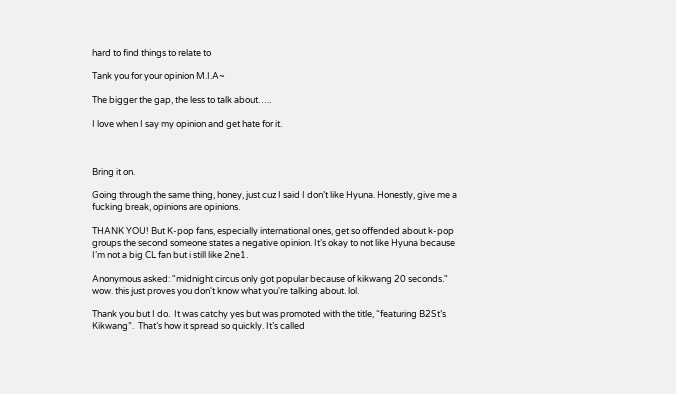hard to find things to relate to

Tank you for your opinion M.I.A~

The bigger the gap, the less to talk about…..

I love when I say my opinion and get hate for it.



Bring it on.

Going through the same thing, honey, just cuz I said I don’t like Hyuna. Honestly, give me a fucking break, opinions are opinions.

THANK YOU! But K-pop fans, especially international ones, get so offended about k-pop groups the second someone states a negative opinion. It’s okay to not like Hyuna because I’m not a big CL fan but i still like 2ne1.

Anonymous asked: "midnight circus only got popular because of kikwang 20 seconds." wow. this just proves you don't know what you're talking about. lol.

Thank you but I do.  It was catchy yes but was promoted with the title, “featuring B2St’s Kikwang”.  That’s how it spread so quickly. It’s called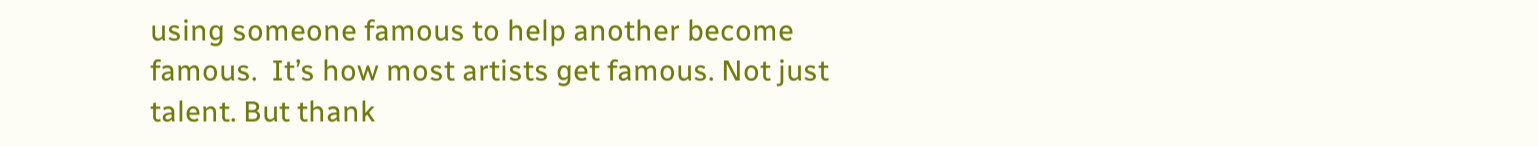using someone famous to help another become famous.  It’s how most artists get famous. Not just talent. But thank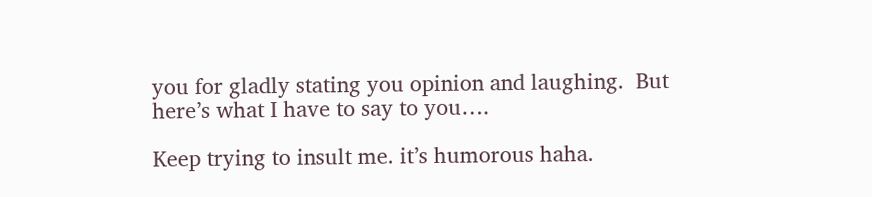you for gladly stating you opinion and laughing.  But here’s what I have to say to you….

Keep trying to insult me. it’s humorous haha.